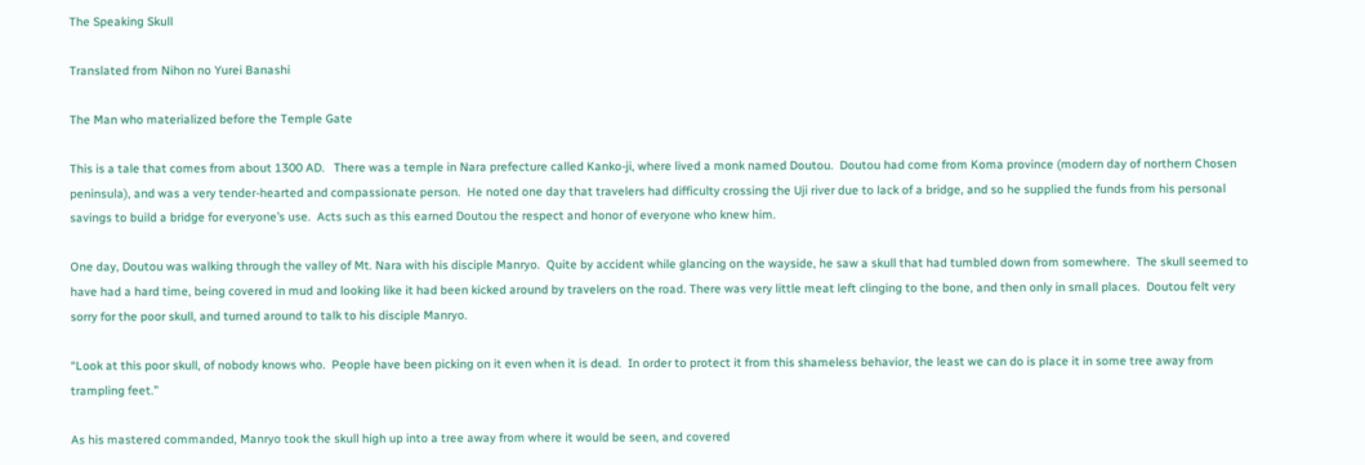The Speaking Skull

Translated from Nihon no Yurei Banashi

The Man who materialized before the Temple Gate

This is a tale that comes from about 1300 AD.   There was a temple in Nara prefecture called Kanko-ji, where lived a monk named Doutou.  Doutou had come from Koma province (modern day of northern Chosen peninsula), and was a very tender-hearted and compassionate person.  He noted one day that travelers had difficulty crossing the Uji river due to lack of a bridge, and so he supplied the funds from his personal savings to build a bridge for everyone’s use.  Acts such as this earned Doutou the respect and honor of everyone who knew him.

One day, Doutou was walking through the valley of Mt. Nara with his disciple Manryo.  Quite by accident while glancing on the wayside, he saw a skull that had tumbled down from somewhere.  The skull seemed to have had a hard time, being covered in mud and looking like it had been kicked around by travelers on the road. There was very little meat left clinging to the bone, and then only in small places.  Doutou felt very sorry for the poor skull, and turned around to talk to his disciple Manryo.

“Look at this poor skull, of nobody knows who.  People have been picking on it even when it is dead.  In order to protect it from this shameless behavior, the least we can do is place it in some tree away from trampling feet.”

As his mastered commanded, Manryo took the skull high up into a tree away from where it would be seen, and covered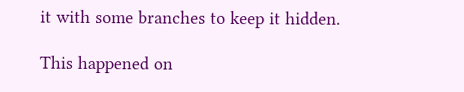it with some branches to keep it hidden.

This happened on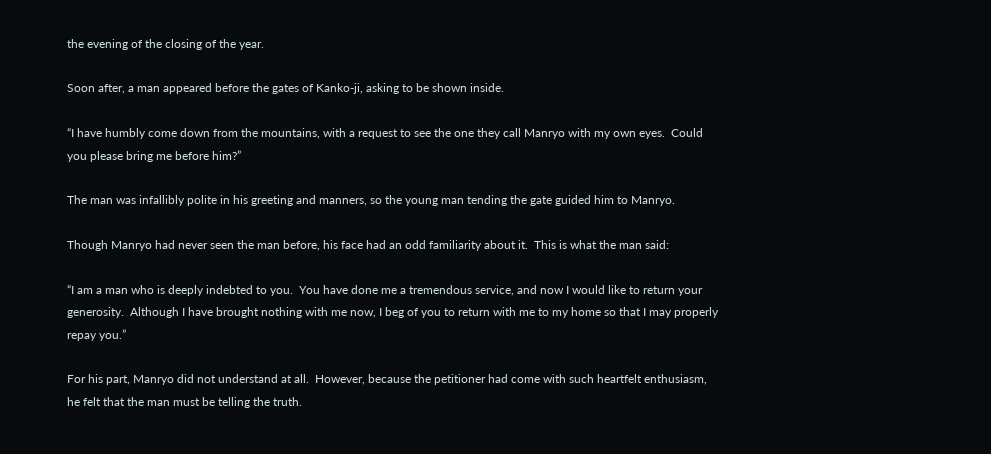the evening of the closing of the year.

Soon after, a man appeared before the gates of Kanko-ji, asking to be shown inside.

“I have humbly come down from the mountains, with a request to see the one they call Manryo with my own eyes.  Could you please bring me before him?”

The man was infallibly polite in his greeting and manners, so the young man tending the gate guided him to Manryo.

Though Manryo had never seen the man before, his face had an odd familiarity about it.  This is what the man said:

“I am a man who is deeply indebted to you.  You have done me a tremendous service, and now I would like to return your generosity.  Although I have brought nothing with me now, I beg of you to return with me to my home so that I may properly repay you.”

For his part, Manryo did not understand at all.  However, because the petitioner had come with such heartfelt enthusiasm, he felt that the man must be telling the truth.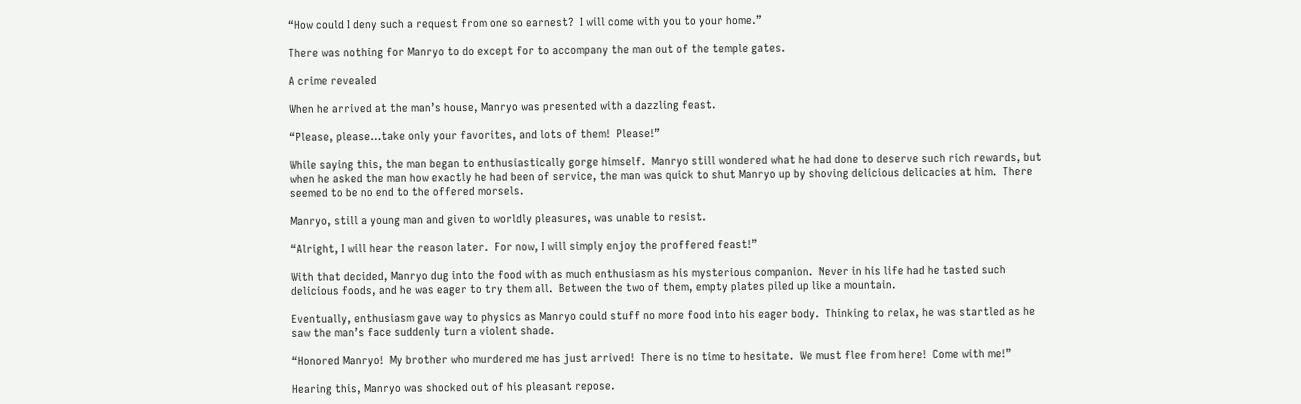“How could I deny such a request from one so earnest?  I will come with you to your home.”

There was nothing for Manryo to do except for to accompany the man out of the temple gates.

A crime revealed

When he arrived at the man’s house, Manryo was presented with a dazzling feast.

“Please, please…take only your favorites, and lots of them!  Please!”

While saying this, the man began to enthusiastically gorge himself.  Manryo still wondered what he had done to deserve such rich rewards, but when he asked the man how exactly he had been of service, the man was quick to shut Manryo up by shoving delicious delicacies at him.  There seemed to be no end to the offered morsels.

Manryo, still a young man and given to worldly pleasures, was unable to resist.

“Alright, I will hear the reason later.  For now, I will simply enjoy the proffered feast!”

With that decided, Manryo dug into the food with as much enthusiasm as his mysterious companion.  Never in his life had he tasted such delicious foods, and he was eager to try them all.  Between the two of them, empty plates piled up like a mountain.

Eventually, enthusiasm gave way to physics as Manryo could stuff no more food into his eager body.  Thinking to relax, he was startled as he saw the man’s face suddenly turn a violent shade.

“Honored Manryo!  My brother who murdered me has just arrived!  There is no time to hesitate.  We must flee from here!  Come with me!”

Hearing this, Manryo was shocked out of his pleasant repose.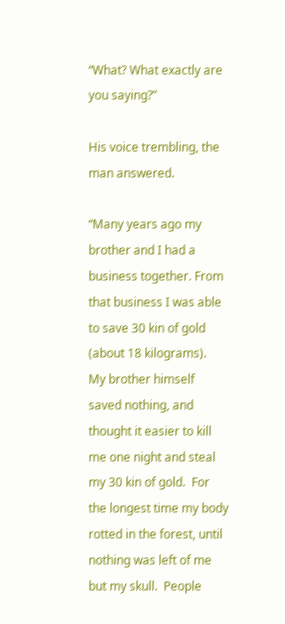“What? What exactly are you saying?”

His voice trembling, the man answered.

“Many years ago my brother and I had a business together. From that business I was able to save 30 kin of gold (about 18 kilograms).  My brother himself saved nothing, and thought it easier to kill me one night and steal my 30 kin of gold.  For the longest time my body rotted in the forest, until nothing was left of me but my skull.  People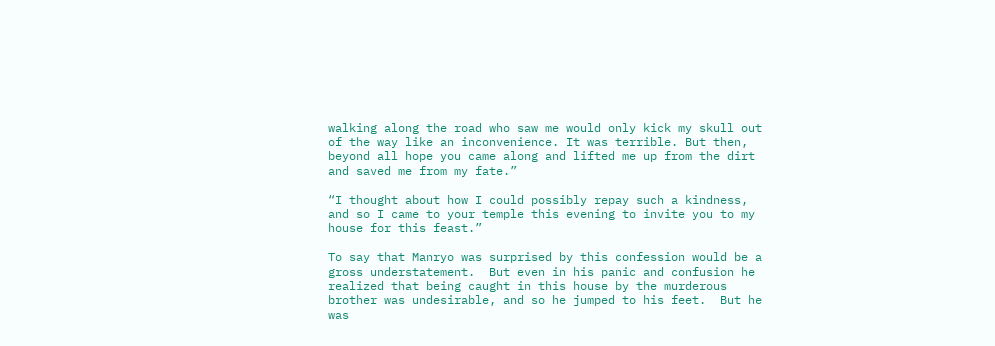walking along the road who saw me would only kick my skull out of the way like an inconvenience. It was terrible. But then, beyond all hope you came along and lifted me up from the dirt and saved me from my fate.”

“I thought about how I could possibly repay such a kindness, and so I came to your temple this evening to invite you to my house for this feast.”

To say that Manryo was surprised by this confession would be a gross understatement.  But even in his panic and confusion he realized that being caught in this house by the murderous brother was undesirable, and so he jumped to his feet.  But he was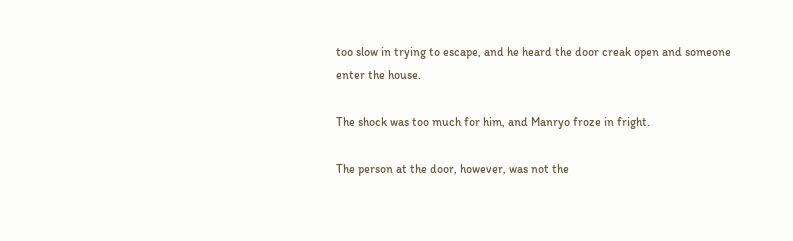too slow in trying to escape, and he heard the door creak open and someone enter the house.

The shock was too much for him, and Manryo froze in fright.

The person at the door, however, was not the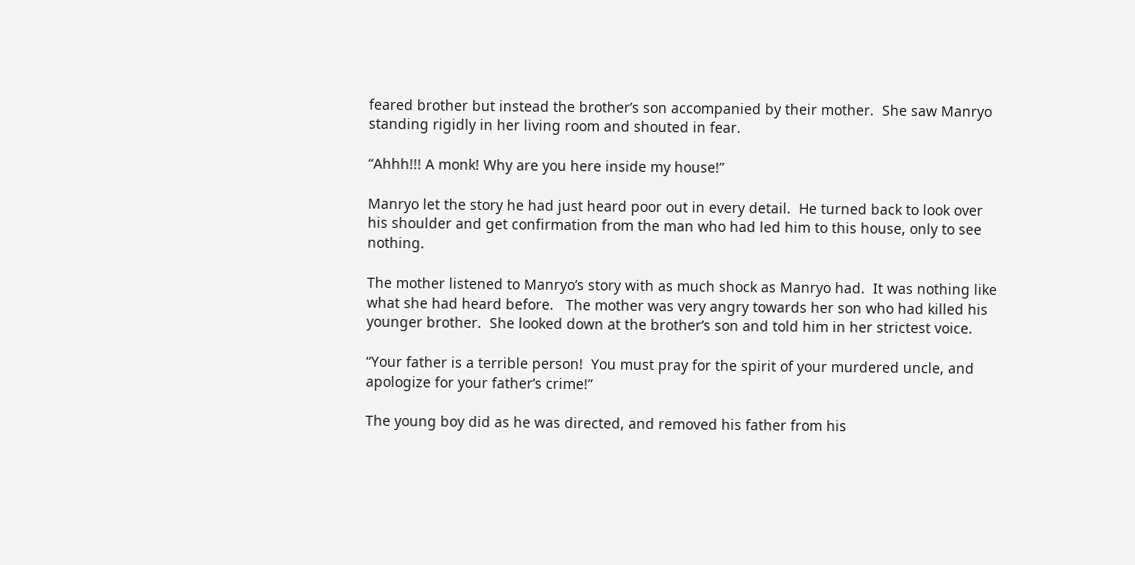feared brother but instead the brother’s son accompanied by their mother.  She saw Manryo standing rigidly in her living room and shouted in fear.

“Ahhh!!! A monk! Why are you here inside my house!”

Manryo let the story he had just heard poor out in every detail.  He turned back to look over his shoulder and get confirmation from the man who had led him to this house, only to see nothing.

The mother listened to Manryo’s story with as much shock as Manryo had.  It was nothing like what she had heard before.   The mother was very angry towards her son who had killed his younger brother.  She looked down at the brother’s son and told him in her strictest voice.

“Your father is a terrible person!  You must pray for the spirit of your murdered uncle, and apologize for your father’s crime!”

The young boy did as he was directed, and removed his father from his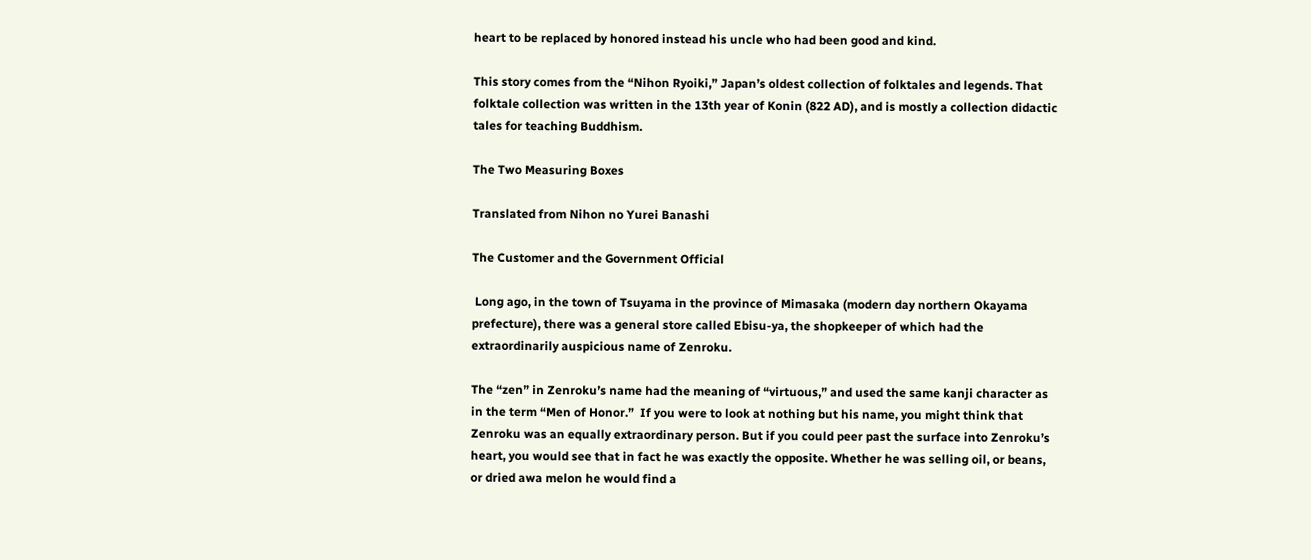heart to be replaced by honored instead his uncle who had been good and kind.

This story comes from the “Nihon Ryoiki,” Japan’s oldest collection of folktales and legends. That folktale collection was written in the 13th year of Konin (822 AD), and is mostly a collection didactic tales for teaching Buddhism.

The Two Measuring Boxes

Translated from Nihon no Yurei Banashi

The Customer and the Government Official

 Long ago, in the town of Tsuyama in the province of Mimasaka (modern day northern Okayama prefecture), there was a general store called Ebisu-ya, the shopkeeper of which had the extraordinarily auspicious name of Zenroku.

The “zen” in Zenroku’s name had the meaning of “virtuous,” and used the same kanji character as in the term “Men of Honor.”  If you were to look at nothing but his name, you might think that Zenroku was an equally extraordinary person. But if you could peer past the surface into Zenroku’s heart, you would see that in fact he was exactly the opposite. Whether he was selling oil, or beans, or dried awa melon he would find a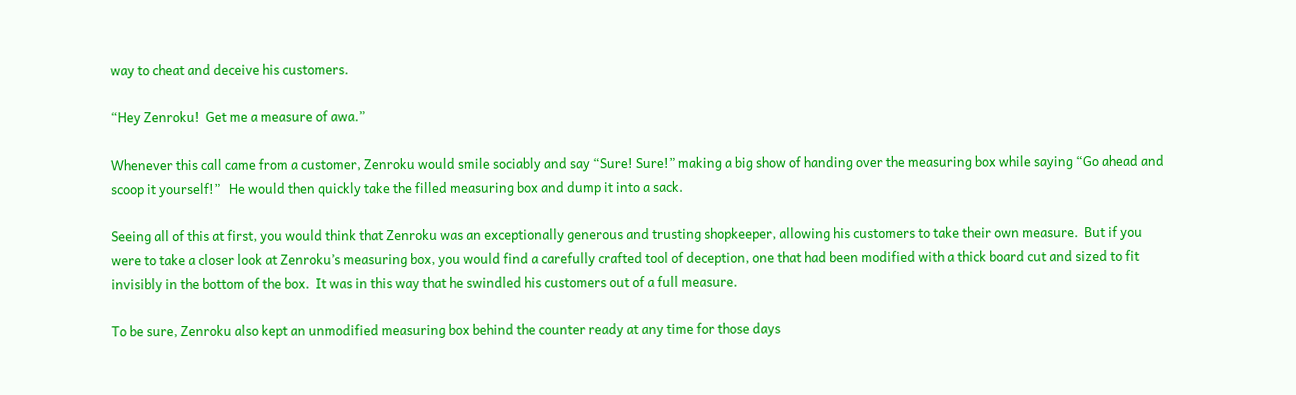way to cheat and deceive his customers.

“Hey Zenroku!  Get me a measure of awa.”

Whenever this call came from a customer, Zenroku would smile sociably and say “Sure! Sure!” making a big show of handing over the measuring box while saying “Go ahead and scoop it yourself!”   He would then quickly take the filled measuring box and dump it into a sack.

Seeing all of this at first, you would think that Zenroku was an exceptionally generous and trusting shopkeeper, allowing his customers to take their own measure.  But if you were to take a closer look at Zenroku’s measuring box, you would find a carefully crafted tool of deception, one that had been modified with a thick board cut and sized to fit invisibly in the bottom of the box.  It was in this way that he swindled his customers out of a full measure.

To be sure, Zenroku also kept an unmodified measuring box behind the counter ready at any time for those days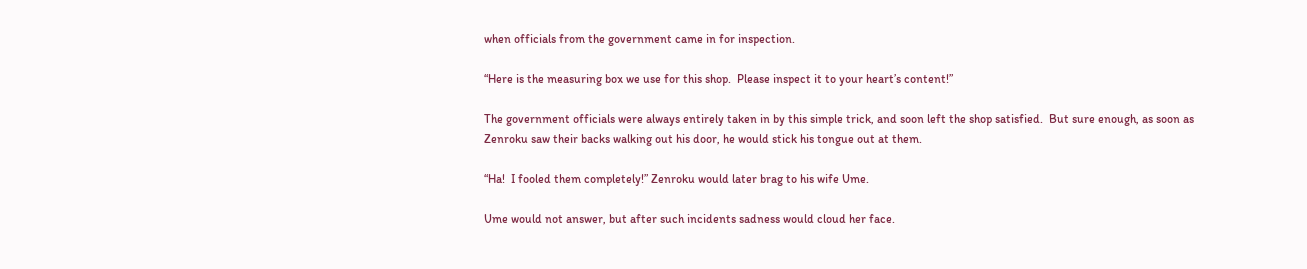when officials from the government came in for inspection.

“Here is the measuring box we use for this shop.  Please inspect it to your heart’s content!”

The government officials were always entirely taken in by this simple trick, and soon left the shop satisfied.  But sure enough, as soon as Zenroku saw their backs walking out his door, he would stick his tongue out at them.

“Ha!  I fooled them completely!” Zenroku would later brag to his wife Ume.

Ume would not answer, but after such incidents sadness would cloud her face.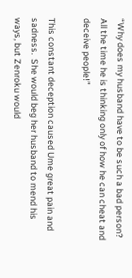“Why does my husband have to be such a bad person?  All the time he is thinking only of how he can cheat and deceive people!”

This constant deception caused Ume great pain and sadness.  She would beg her husband to mend his ways, but Zenroku would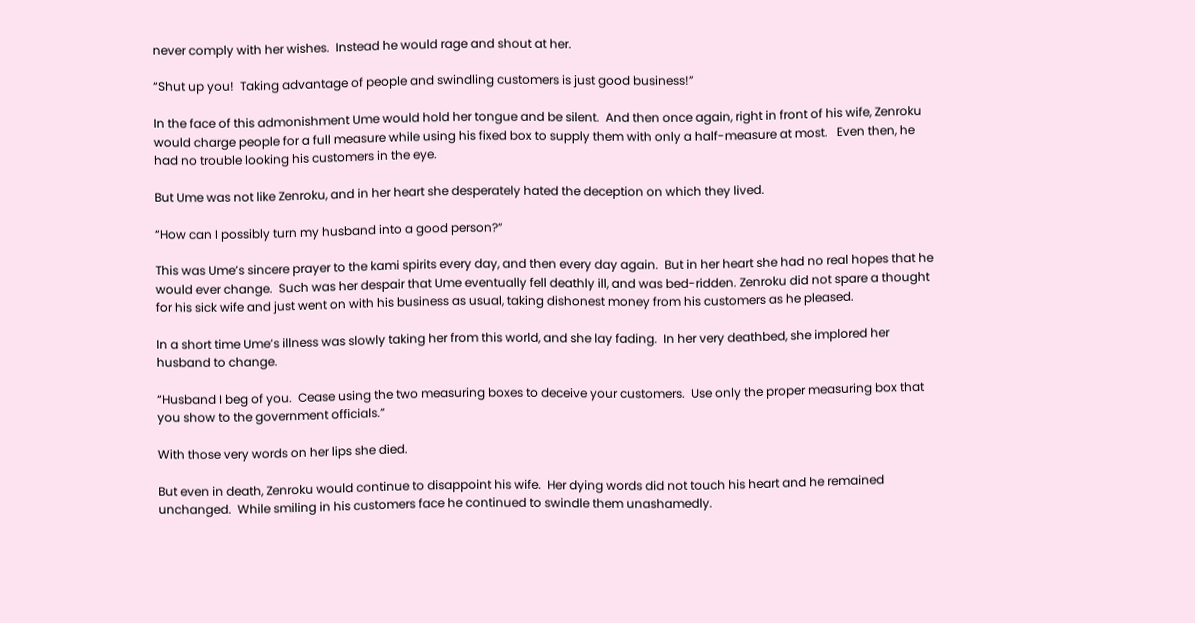never comply with her wishes.  Instead he would rage and shout at her.

“Shut up you!  Taking advantage of people and swindling customers is just good business!”

In the face of this admonishment Ume would hold her tongue and be silent.  And then once again, right in front of his wife, Zenroku would charge people for a full measure while using his fixed box to supply them with only a half-measure at most.   Even then, he had no trouble looking his customers in the eye.

But Ume was not like Zenroku, and in her heart she desperately hated the deception on which they lived.

“How can I possibly turn my husband into a good person?”

This was Ume’s sincere prayer to the kami spirits every day, and then every day again.  But in her heart she had no real hopes that he would ever change.  Such was her despair that Ume eventually fell deathly ill, and was bed-ridden. Zenroku did not spare a thought for his sick wife and just went on with his business as usual, taking dishonest money from his customers as he pleased.

In a short time Ume’s illness was slowly taking her from this world, and she lay fading.  In her very deathbed, she implored her husband to change.

“Husband I beg of you.  Cease using the two measuring boxes to deceive your customers.  Use only the proper measuring box that you show to the government officials.”

With those very words on her lips she died.

But even in death, Zenroku would continue to disappoint his wife.  Her dying words did not touch his heart and he remained unchanged.  While smiling in his customers face he continued to swindle them unashamedly.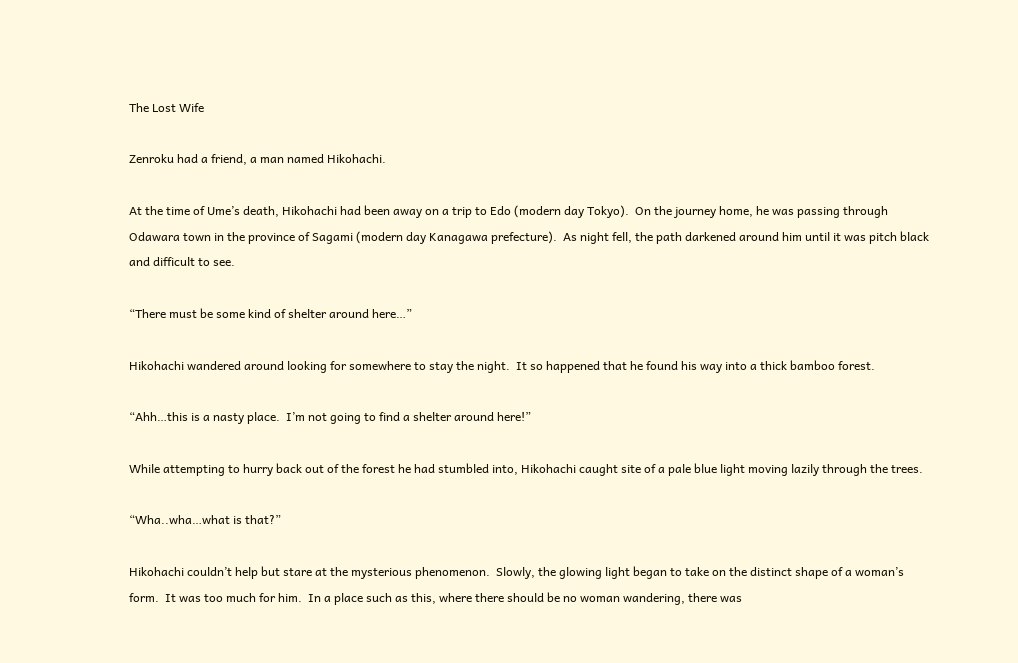The Lost Wife

Zenroku had a friend, a man named Hikohachi.

At the time of Ume’s death, Hikohachi had been away on a trip to Edo (modern day Tokyo).  On the journey home, he was passing through Odawara town in the province of Sagami (modern day Kanagawa prefecture).  As night fell, the path darkened around him until it was pitch black and difficult to see.

“There must be some kind of shelter around here…”

Hikohachi wandered around looking for somewhere to stay the night.  It so happened that he found his way into a thick bamboo forest.

“Ahh…this is a nasty place.  I’m not going to find a shelter around here!”

While attempting to hurry back out of the forest he had stumbled into, Hikohachi caught site of a pale blue light moving lazily through the trees.

“Wha..wha…what is that?”

Hikohachi couldn’t help but stare at the mysterious phenomenon.  Slowly, the glowing light began to take on the distinct shape of a woman’s form.  It was too much for him.  In a place such as this, where there should be no woman wandering, there was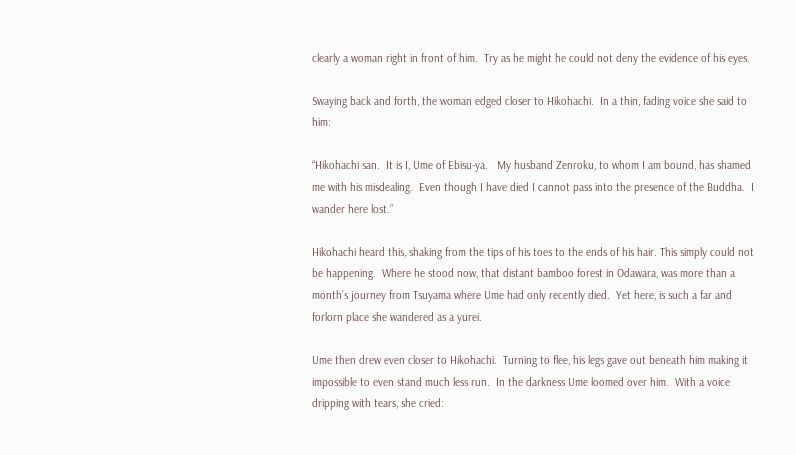clearly a woman right in front of him.  Try as he might he could not deny the evidence of his eyes.

Swaying back and forth, the woman edged closer to Hikohachi.  In a thin, fading voice she said to him:

“Hikohachi san.  It is I, Ume of Ebisu-ya.   My husband Zenroku, to whom I am bound, has shamed me with his misdealing.  Even though I have died I cannot pass into the presence of the Buddha.  I wander here lost.”

Hikohachi heard this, shaking from the tips of his toes to the ends of his hair. This simply could not be happening.  Where he stood now, that distant bamboo forest in Odawara, was more than a month’s journey from Tsuyama where Ume had only recently died.  Yet here, is such a far and forlorn place she wandered as a yurei.

Ume then drew even closer to Hikohachi.  Turning to flee, his legs gave out beneath him making it impossible to even stand much less run.  In the darkness Ume loomed over him.  With a voice dripping with tears, she cried: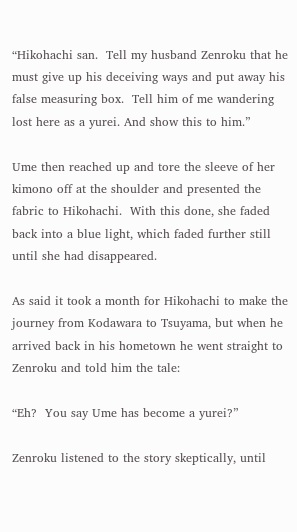“Hikohachi san.  Tell my husband Zenroku that he must give up his deceiving ways and put away his false measuring box.  Tell him of me wandering lost here as a yurei. And show this to him.”

Ume then reached up and tore the sleeve of her kimono off at the shoulder and presented the fabric to Hikohachi.  With this done, she faded back into a blue light, which faded further still until she had disappeared.

As said it took a month for Hikohachi to make the journey from Kodawara to Tsuyama, but when he arrived back in his hometown he went straight to Zenroku and told him the tale:

“Eh?  You say Ume has become a yurei?”

Zenroku listened to the story skeptically, until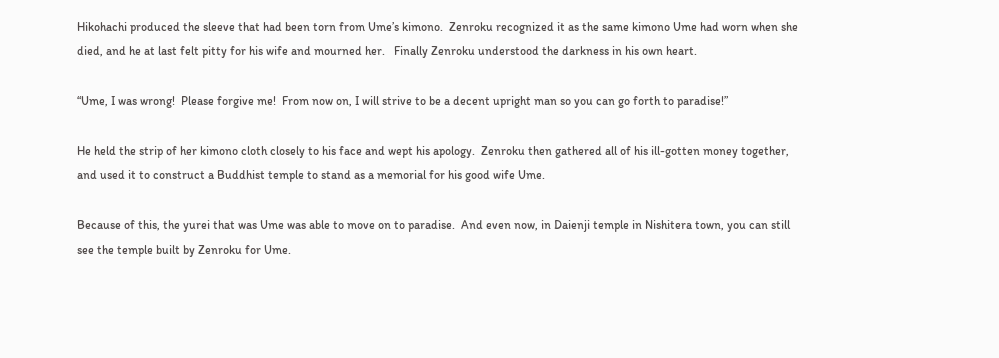Hikohachi produced the sleeve that had been torn from Ume’s kimono.  Zenroku recognized it as the same kimono Ume had worn when she died, and he at last felt pitty for his wife and mourned her.   Finally Zenroku understood the darkness in his own heart.

“Ume, I was wrong!  Please forgive me!  From now on, I will strive to be a decent upright man so you can go forth to paradise!”

He held the strip of her kimono cloth closely to his face and wept his apology.  Zenroku then gathered all of his ill-gotten money together, and used it to construct a Buddhist temple to stand as a memorial for his good wife Ume.

Because of this, the yurei that was Ume was able to move on to paradise.  And even now, in Daienji temple in Nishitera town, you can still see the temple built by Zenroku for Ume.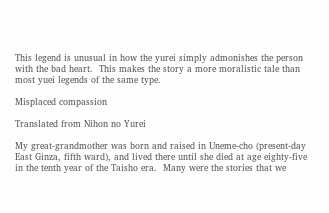This legend is unusual in how the yurei simply admonishes the person with the bad heart.  This makes the story a more moralistic tale than most yuei legends of the same type.

Misplaced compassion

Translated from Nihon no Yurei

My great-grandmother was born and raised in Uneme-cho (present-day East Ginza, fifth ward), and lived there until she died at age eighty-five in the tenth year of the Taisho era.  Many were the stories that we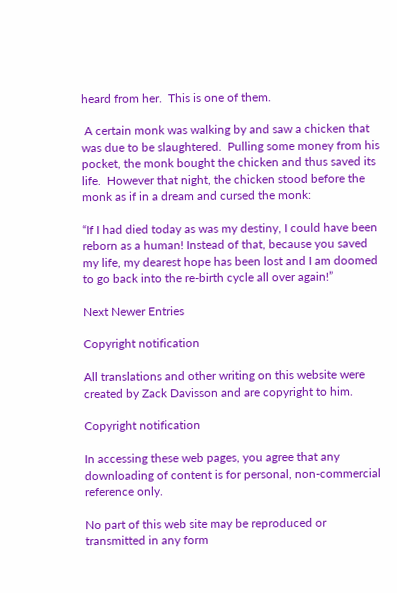heard from her.  This is one of them.

 A certain monk was walking by and saw a chicken that was due to be slaughtered.  Pulling some money from his pocket, the monk bought the chicken and thus saved its life.  However that night, the chicken stood before the monk as if in a dream and cursed the monk:

“If I had died today as was my destiny, I could have been reborn as a human! Instead of that, because you saved my life, my dearest hope has been lost and I am doomed to go back into the re-birth cycle all over again!”

Next Newer Entries

Copyright notification

All translations and other writing on this website were created by Zack Davisson and are copyright to him.

Copyright notification

In accessing these web pages, you agree that any downloading of content is for personal, non-commercial reference only.

No part of this web site may be reproduced or transmitted in any form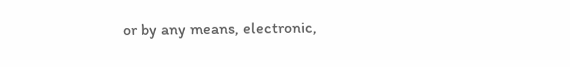or by any means, electronic,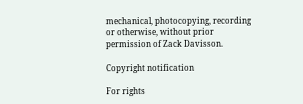mechanical, photocopying, recording or otherwise, without prior permission of Zack Davisson.

Copyright notification

For rights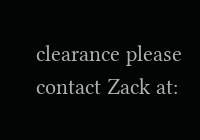clearance please contact Zack at: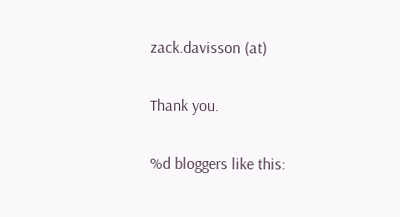zack.davisson (at)

Thank you.

%d bloggers like this: